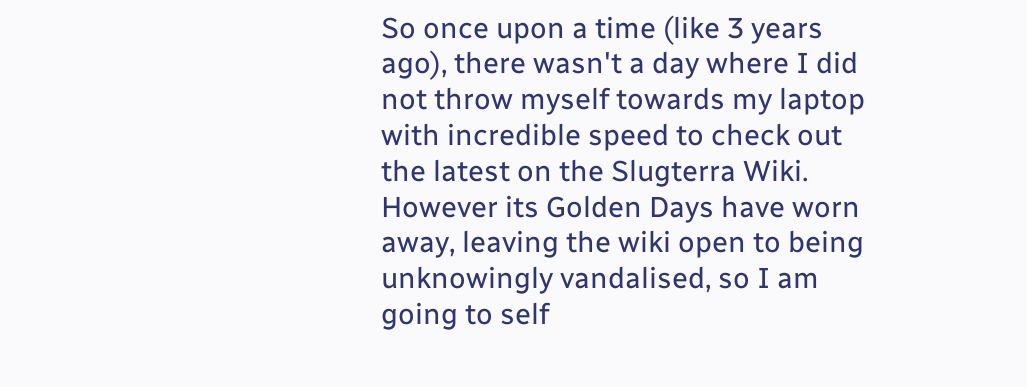So once upon a time (like 3 years ago), there wasn't a day where I did not throw myself towards my laptop with incredible speed to check out the latest on the Slugterra Wiki. However its Golden Days have worn away, leaving the wiki open to being unknowingly vandalised, so I am going to self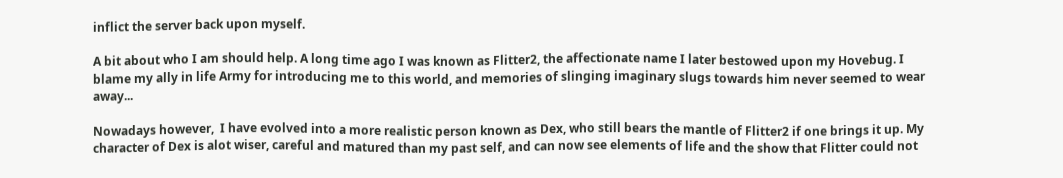inflict the server back upon myself.

A bit about who I am should help. A long time ago I was known as Flitter2, the affectionate name I later bestowed upon my Hovebug. I blame my ally in life Army for introducing me to this world, and memories of slinging imaginary slugs towards him never seemed to wear away...

Nowadays however,  I have evolved into a more realistic person known as Dex, who still bears the mantle of Flitter2 if one brings it up. My character of Dex is alot wiser, careful and matured than my past self, and can now see elements of life and the show that Flitter could not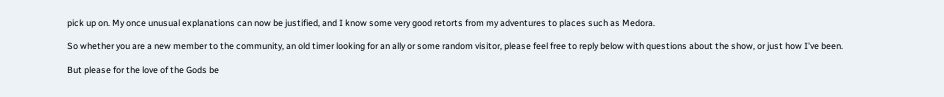pick up on. My once unusual explanations can now be justified, and I know some very good retorts from my adventures to places such as Medora.

So whether you are a new member to the community, an old timer looking for an ally or some random visitor, please feel free to reply below with questions about the show, or just how I've been.

But please for the love of the Gods be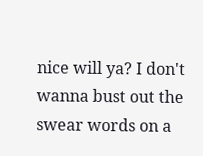nice will ya? I don't wanna bust out the swear words on a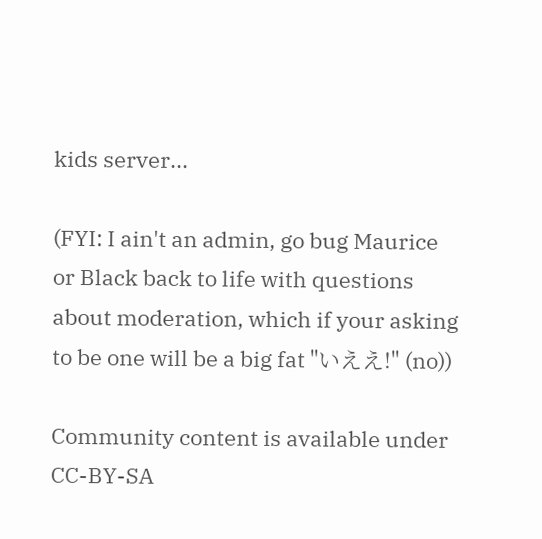kids server...

(FYI: I ain't an admin, go bug Maurice or Black back to life with questions about moderation, which if your asking to be one will be a big fat "いええ!" (no))

Community content is available under CC-BY-SA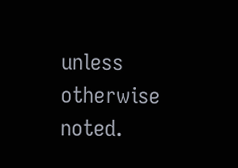unless otherwise noted.